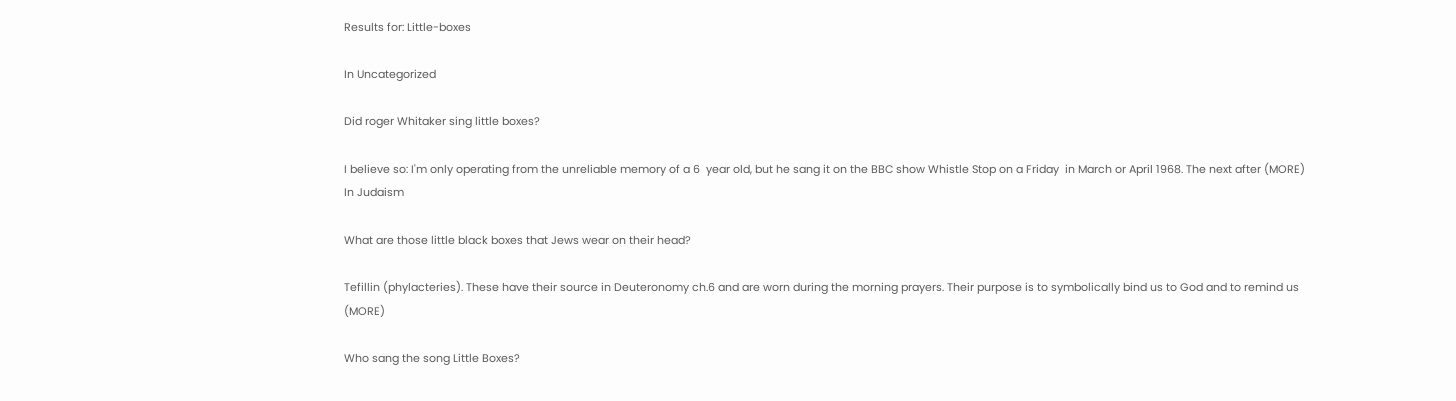Results for: Little-boxes

In Uncategorized

Did roger Whitaker sing little boxes?

I believe so: I'm only operating from the unreliable memory of a 6  year old, but he sang it on the BBC show Whistle Stop on a Friday  in March or April 1968. The next after (MORE)
In Judaism

What are those little black boxes that Jews wear on their head?

Tefillin (phylacteries). These have their source in Deuteronomy ch.6 and are worn during the morning prayers. Their purpose is to symbolically bind us to God and to remind us (MORE)

Who sang the song Little Boxes?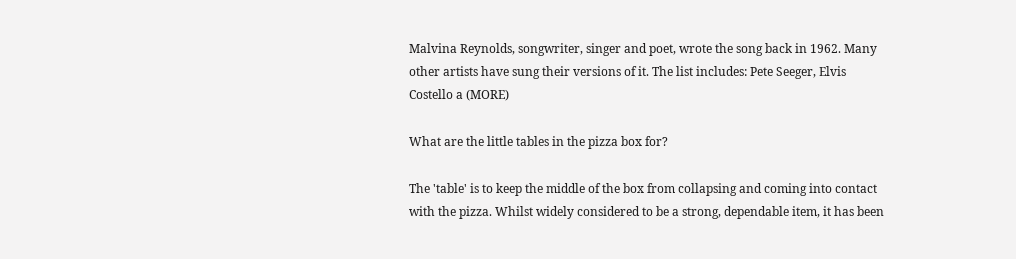Malvina Reynolds, songwriter, singer and poet, wrote the song back in 1962. Many other artists have sung their versions of it. The list includes: Pete Seeger, Elvis Costello a (MORE)

What are the little tables in the pizza box for?

The 'table' is to keep the middle of the box from collapsing and coming into contact with the pizza. Whilst widely considered to be a strong, dependable item, it has been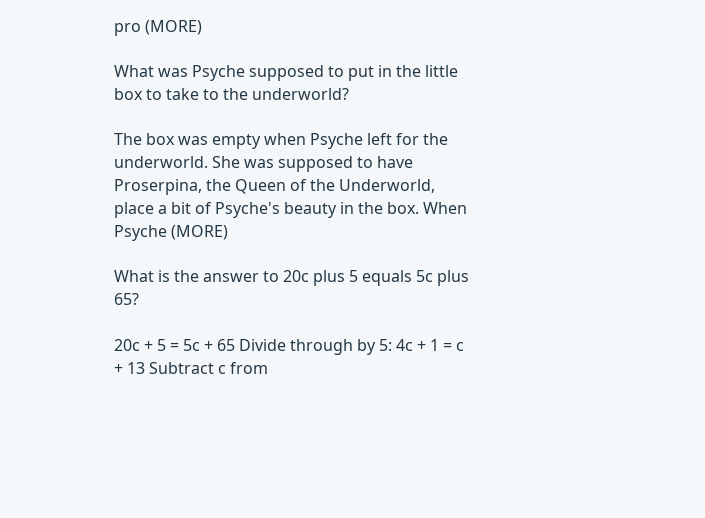pro (MORE)

What was Psyche supposed to put in the little box to take to the underworld?

The box was empty when Psyche left for the underworld. She was supposed to have Proserpina, the Queen of the Underworld, place a bit of Psyche's beauty in the box. When Psyche (MORE)

What is the answer to 20c plus 5 equals 5c plus 65?

20c + 5 = 5c + 65 Divide through by 5: 4c + 1 = c + 13 Subtract c from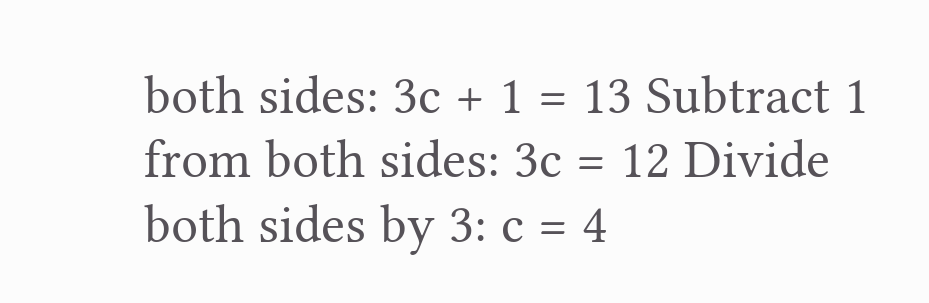both sides: 3c + 1 = 13 Subtract 1 from both sides: 3c = 12 Divide both sides by 3: c = 4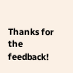Thanks for the feedback!